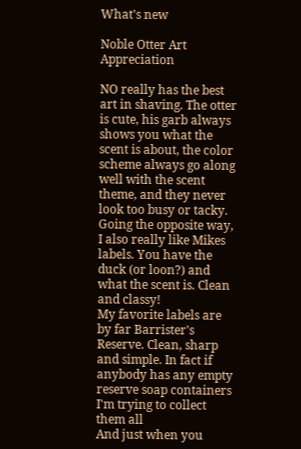What's new

Noble Otter Art Appreciation

NO really has the best art in shaving. The otter is cute, his garb always shows you what the scent is about, the color scheme always go along well with the scent theme, and they never look too busy or tacky. Going the opposite way, I also really like Mikes labels. You have the duck (or loon?) and what the scent is. Clean and classy!
My favorite labels are by far Barrister's Reserve. Clean, sharp and simple. In fact if anybody has any empty reserve soap containers I'm trying to collect them all
And just when you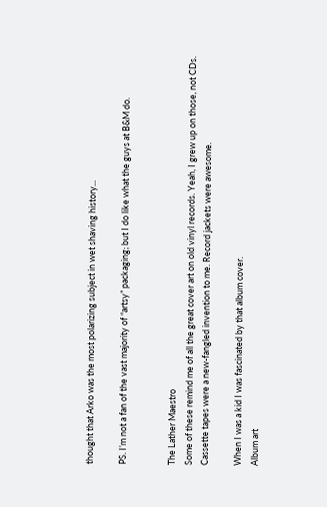thought that Arko was the most polarizing subject in wet shaving history...

PS. I’m not a fan of the vast majority of “artsy” packaging; but I do like what the guys at B&M do.


The Lather Maestro
Some of these remind me of all the great cover art on old vinyl records. Yeah, I grew up on those, not CDs. Cassette tapes were a new-fangled invention to me. Record jackets were awesome.

When I was a kid I was fascinated by that album cover.
Album art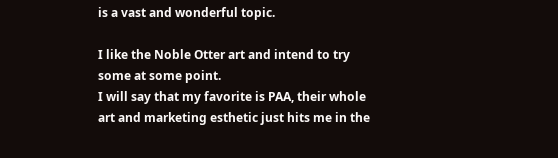is a vast and wonderful topic.

I like the Noble Otter art and intend to try some at some point.
I will say that my favorite is PAA, their whole art and marketing esthetic just hits me in the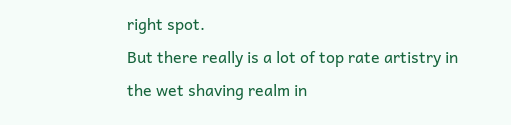right spot.
But there really is a lot of top rate artistry in the wet shaving realm in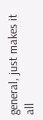general, just makes it all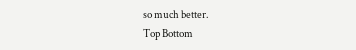so much better.
Top Bottom